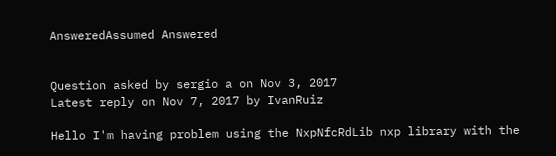AnsweredAssumed Answered


Question asked by sergio a on Nov 3, 2017
Latest reply on Nov 7, 2017 by IvanRuiz

Hello I'm having problem using the NxpNfcRdLib nxp library with the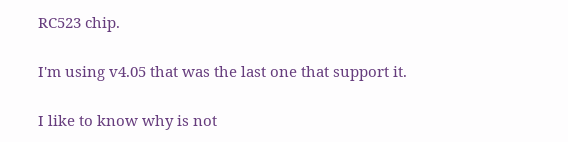RC523 chip.

I'm using v4.05 that was the last one that support it.

I like to know why is not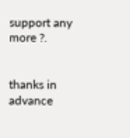support any more ?.


thanks in advance